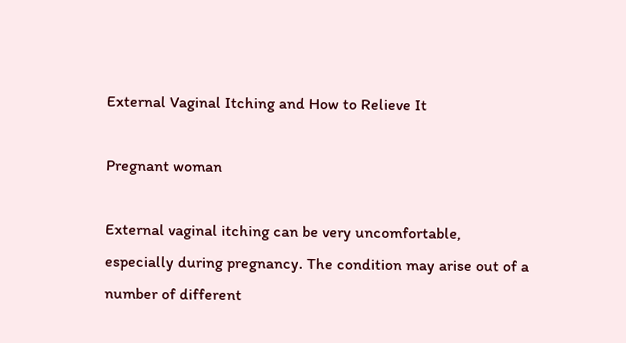External Vaginal Itching and How to Relieve It

Pregnant woman

External vaginal itching can be very uncomfortable, especially during pregnancy. The condition may arise out of a number of different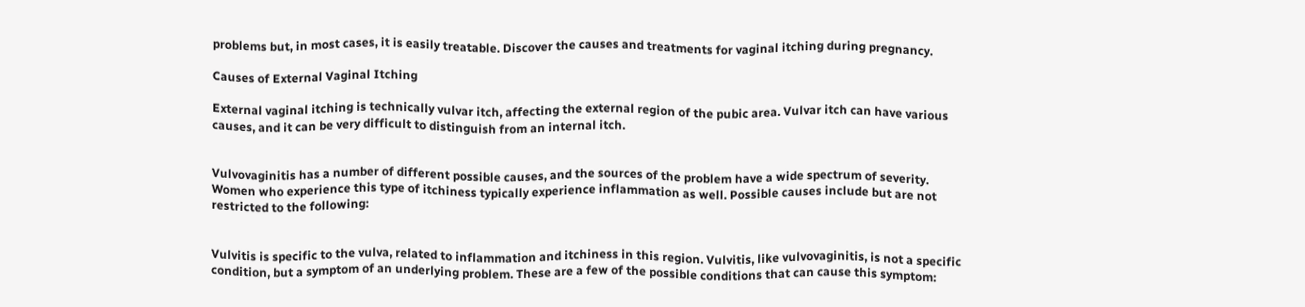problems but, in most cases, it is easily treatable. Discover the causes and treatments for vaginal itching during pregnancy.

Causes of External Vaginal Itching

External vaginal itching is technically vulvar itch, affecting the external region of the pubic area. Vulvar itch can have various causes, and it can be very difficult to distinguish from an internal itch.


Vulvovaginitis has a number of different possible causes, and the sources of the problem have a wide spectrum of severity. Women who experience this type of itchiness typically experience inflammation as well. Possible causes include but are not restricted to the following:


Vulvitis is specific to the vulva, related to inflammation and itchiness in this region. Vulvitis, like vulvovaginitis, is not a specific condition, but a symptom of an underlying problem. These are a few of the possible conditions that can cause this symptom: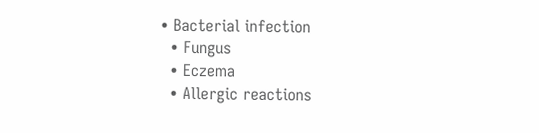• Bacterial infection
  • Fungus
  • Eczema
  • Allergic reactions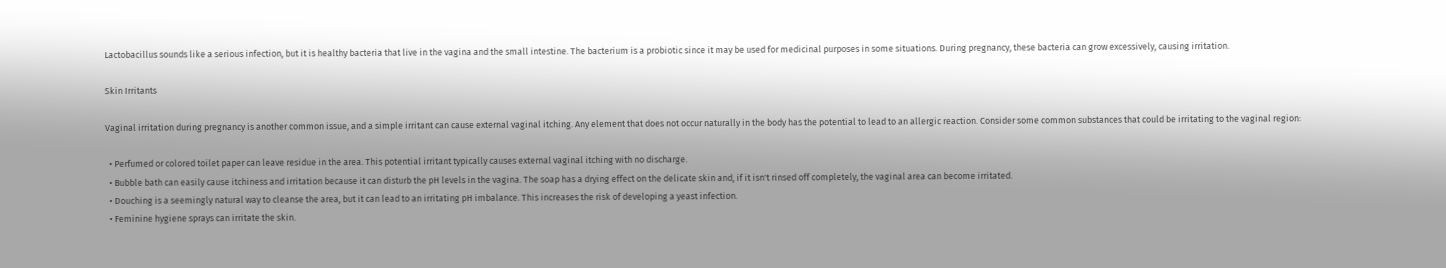Lactobacillus sounds like a serious infection, but it is healthy bacteria that live in the vagina and the small intestine. The bacterium is a probiotic since it may be used for medicinal purposes in some situations. During pregnancy, these bacteria can grow excessively, causing irritation.

Skin Irritants

Vaginal irritation during pregnancy is another common issue, and a simple irritant can cause external vaginal itching. Any element that does not occur naturally in the body has the potential to lead to an allergic reaction. Consider some common substances that could be irritating to the vaginal region:

  • Perfumed or colored toilet paper can leave residue in the area. This potential irritant typically causes external vaginal itching with no discharge.
  • Bubble bath can easily cause itchiness and irritation because it can disturb the pH levels in the vagina. The soap has a drying effect on the delicate skin and, if it isn't rinsed off completely, the vaginal area can become irritated.
  • Douching is a seemingly natural way to cleanse the area, but it can lead to an irritating pH imbalance. This increases the risk of developing a yeast infection.
  • Feminine hygiene sprays can irritate the skin.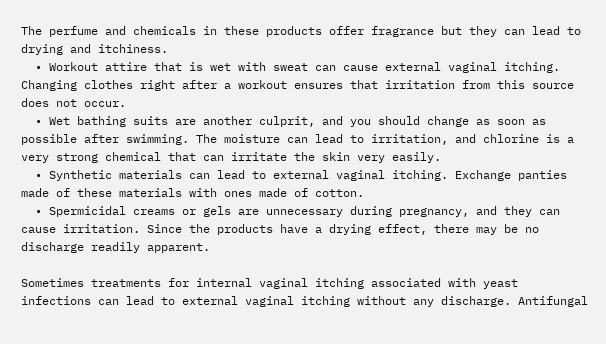The perfume and chemicals in these products offer fragrance but they can lead to drying and itchiness.
  • Workout attire that is wet with sweat can cause external vaginal itching. Changing clothes right after a workout ensures that irritation from this source does not occur.
  • Wet bathing suits are another culprit, and you should change as soon as possible after swimming. The moisture can lead to irritation, and chlorine is a very strong chemical that can irritate the skin very easily.
  • Synthetic materials can lead to external vaginal itching. Exchange panties made of these materials with ones made of cotton.
  • Spermicidal creams or gels are unnecessary during pregnancy, and they can cause irritation. Since the products have a drying effect, there may be no discharge readily apparent.

Sometimes treatments for internal vaginal itching associated with yeast infections can lead to external vaginal itching without any discharge. Antifungal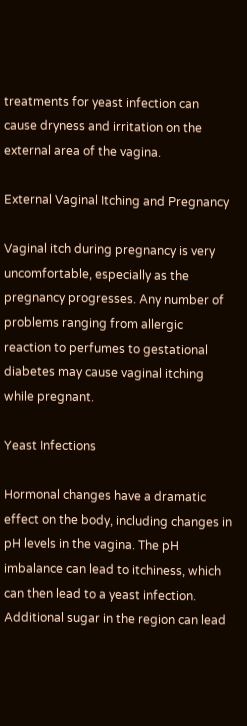treatments for yeast infection can cause dryness and irritation on the external area of the vagina.

External Vaginal Itching and Pregnancy

Vaginal itch during pregnancy is very uncomfortable, especially as the pregnancy progresses. Any number of problems ranging from allergic reaction to perfumes to gestational diabetes may cause vaginal itching while pregnant.

Yeast Infections

Hormonal changes have a dramatic effect on the body, including changes in pH levels in the vagina. The pH imbalance can lead to itchiness, which can then lead to a yeast infection. Additional sugar in the region can lead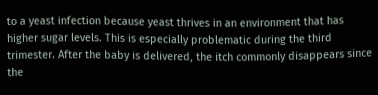to a yeast infection because yeast thrives in an environment that has higher sugar levels. This is especially problematic during the third trimester. After the baby is delivered, the itch commonly disappears since the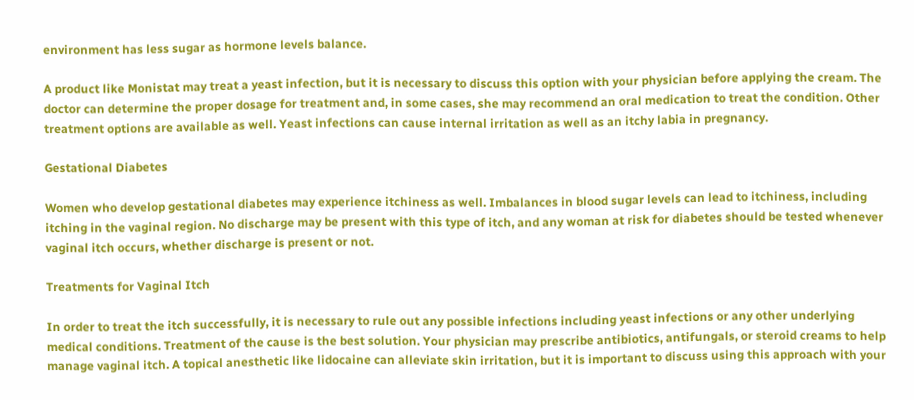environment has less sugar as hormone levels balance.

A product like Monistat may treat a yeast infection, but it is necessary to discuss this option with your physician before applying the cream. The doctor can determine the proper dosage for treatment and, in some cases, she may recommend an oral medication to treat the condition. Other treatment options are available as well. Yeast infections can cause internal irritation as well as an itchy labia in pregnancy.

Gestational Diabetes

Women who develop gestational diabetes may experience itchiness as well. Imbalances in blood sugar levels can lead to itchiness, including itching in the vaginal region. No discharge may be present with this type of itch, and any woman at risk for diabetes should be tested whenever vaginal itch occurs, whether discharge is present or not.

Treatments for Vaginal Itch

In order to treat the itch successfully, it is necessary to rule out any possible infections including yeast infections or any other underlying medical conditions. Treatment of the cause is the best solution. Your physician may prescribe antibiotics, antifungals, or steroid creams to help manage vaginal itch. A topical anesthetic like lidocaine can alleviate skin irritation, but it is important to discuss using this approach with your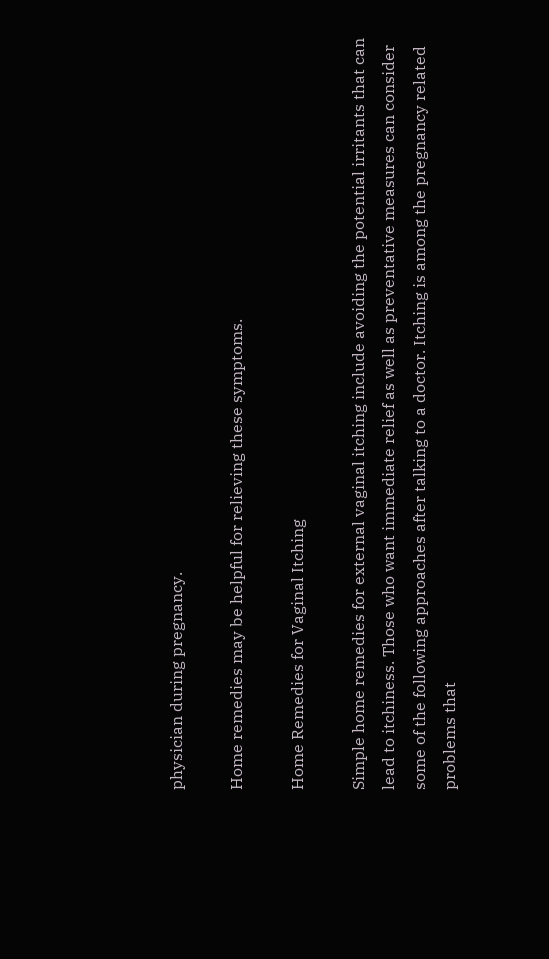physician during pregnancy.

Home remedies may be helpful for relieving these symptoms.

Home Remedies for Vaginal Itching

Simple home remedies for external vaginal itching include avoiding the potential irritants that can lead to itchiness. Those who want immediate relief as well as preventative measures can consider some of the following approaches after talking to a doctor. Itching is among the pregnancy related problems that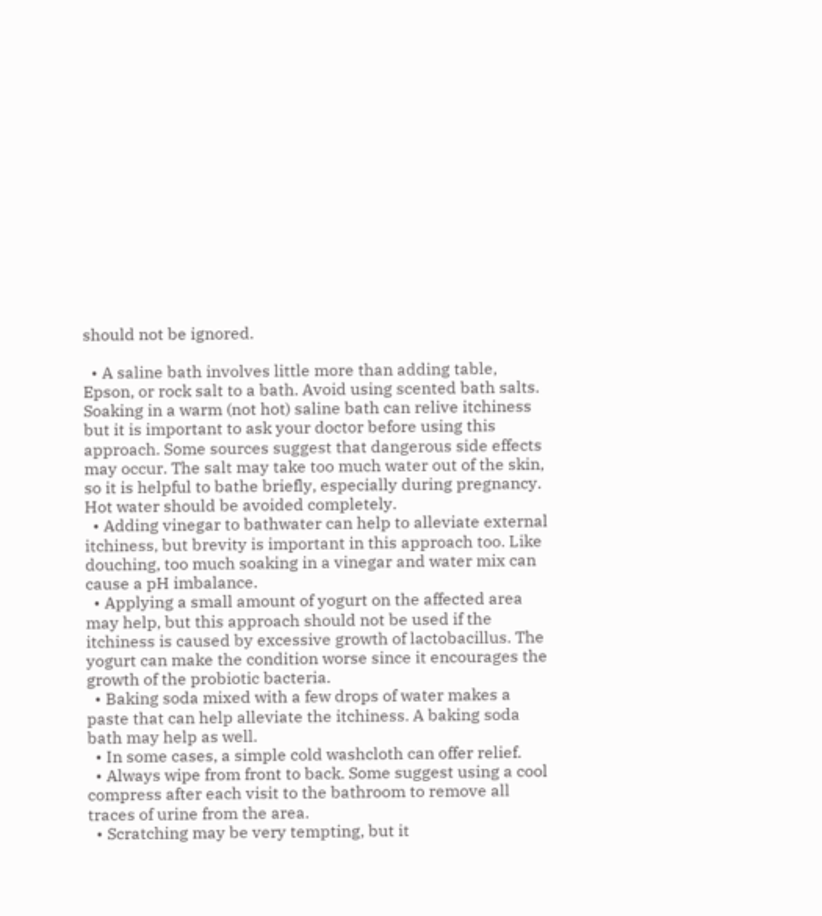should not be ignored.

  • A saline bath involves little more than adding table, Epson, or rock salt to a bath. Avoid using scented bath salts. Soaking in a warm (not hot) saline bath can relive itchiness but it is important to ask your doctor before using this approach. Some sources suggest that dangerous side effects may occur. The salt may take too much water out of the skin, so it is helpful to bathe briefly, especially during pregnancy. Hot water should be avoided completely.
  • Adding vinegar to bathwater can help to alleviate external itchiness, but brevity is important in this approach too. Like douching, too much soaking in a vinegar and water mix can cause a pH imbalance.
  • Applying a small amount of yogurt on the affected area may help, but this approach should not be used if the itchiness is caused by excessive growth of lactobacillus. The yogurt can make the condition worse since it encourages the growth of the probiotic bacteria.
  • Baking soda mixed with a few drops of water makes a paste that can help alleviate the itchiness. A baking soda bath may help as well.
  • In some cases, a simple cold washcloth can offer relief.
  • Always wipe from front to back. Some suggest using a cool compress after each visit to the bathroom to remove all traces of urine from the area.
  • Scratching may be very tempting, but it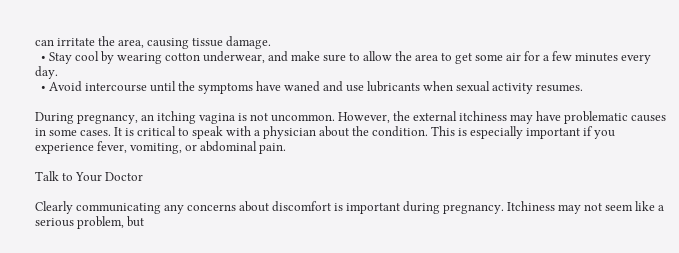can irritate the area, causing tissue damage.
  • Stay cool by wearing cotton underwear, and make sure to allow the area to get some air for a few minutes every day.
  • Avoid intercourse until the symptoms have waned and use lubricants when sexual activity resumes.

During pregnancy, an itching vagina is not uncommon. However, the external itchiness may have problematic causes in some cases. It is critical to speak with a physician about the condition. This is especially important if you experience fever, vomiting, or abdominal pain.

Talk to Your Doctor

Clearly communicating any concerns about discomfort is important during pregnancy. Itchiness may not seem like a serious problem, but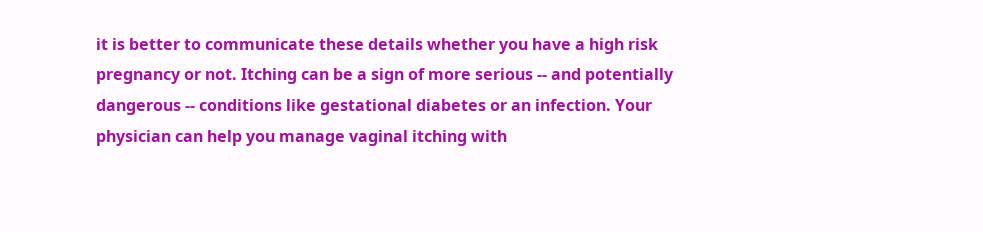it is better to communicate these details whether you have a high risk pregnancy or not. Itching can be a sign of more serious -- and potentially dangerous -- conditions like gestational diabetes or an infection. Your physician can help you manage vaginal itching with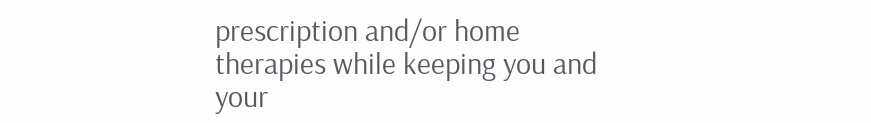prescription and/or home therapies while keeping you and your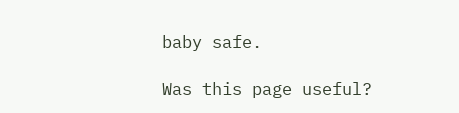baby safe.

Was this page useful?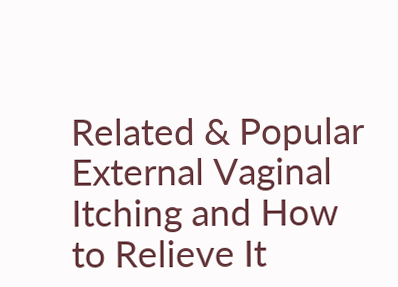Related & Popular
External Vaginal Itching and How to Relieve It